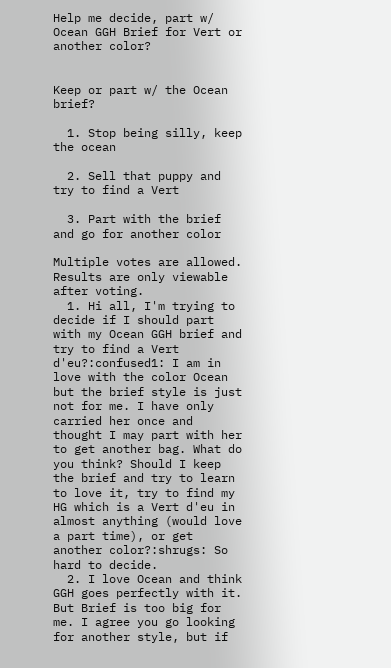Help me decide, part w/ Ocean GGH Brief for Vert or another color?


Keep or part w/ the Ocean brief?

  1. Stop being silly, keep the ocean

  2. Sell that puppy and try to find a Vert

  3. Part with the brief and go for another color

Multiple votes are allowed.
Results are only viewable after voting.
  1. Hi all, I'm trying to decide if I should part with my Ocean GGH brief and try to find a Vert d'eu?:confused1: I am in love with the color Ocean but the brief style is just not for me. I have only carried her once and thought I may part with her to get another bag. What do you think? Should I keep the brief and try to learn to love it, try to find my HG which is a Vert d'eu in almost anything (would love a part time), or get another color?:shrugs: So hard to decide.
  2. I love Ocean and think GGH goes perfectly with it. But Brief is too big for me. I agree you go looking for another style, but if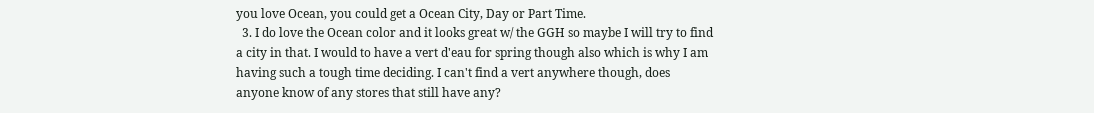you love Ocean, you could get a Ocean City, Day or Part Time.
  3. I do love the Ocean color and it looks great w/ the GGH so maybe I will try to find a city in that. I would to have a vert d'eau for spring though also which is why I am having such a tough time deciding. I can't find a vert anywhere though, does anyone know of any stores that still have any?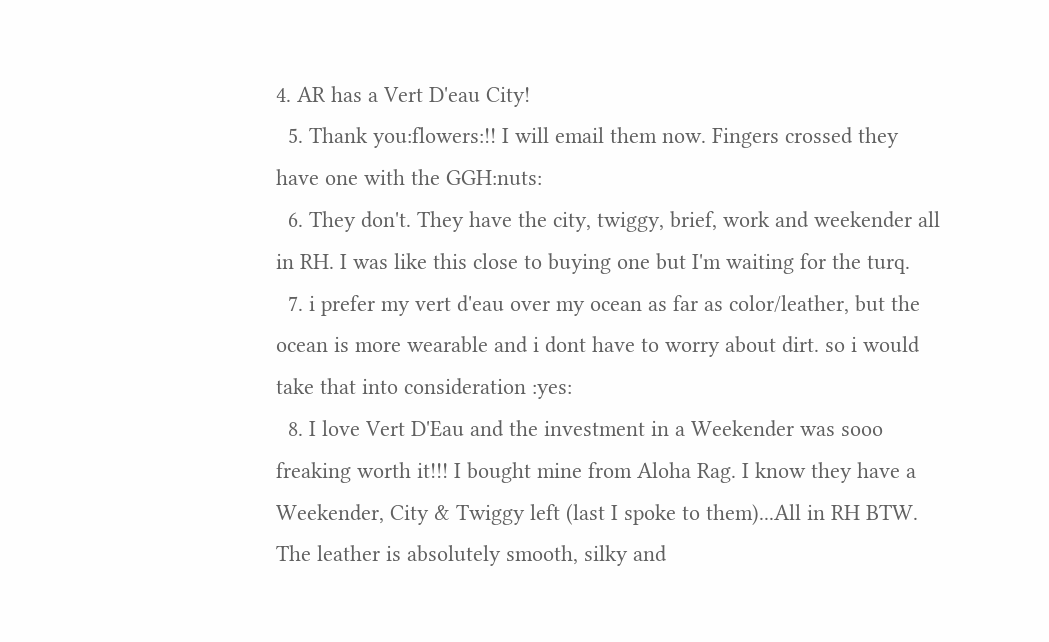4. AR has a Vert D'eau City!
  5. Thank you:flowers:!! I will email them now. Fingers crossed they have one with the GGH:nuts:
  6. They don't. They have the city, twiggy, brief, work and weekender all in RH. I was like this close to buying one but I'm waiting for the turq.
  7. i prefer my vert d'eau over my ocean as far as color/leather, but the ocean is more wearable and i dont have to worry about dirt. so i would take that into consideration :yes:
  8. I love Vert D'Eau and the investment in a Weekender was sooo freaking worth it!!! I bought mine from Aloha Rag. I know they have a Weekender, City & Twiggy left (last I spoke to them)...All in RH BTW. The leather is absolutely smooth, silky and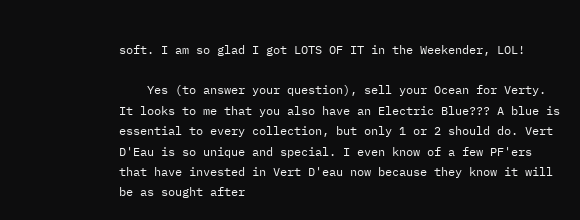soft. I am so glad I got LOTS OF IT in the Weekender, LOL!

    Yes (to answer your question), sell your Ocean for Verty. It looks to me that you also have an Electric Blue??? A blue is essential to every collection, but only 1 or 2 should do. Vert D'Eau is so unique and special. I even know of a few PF'ers that have invested in Vert D'eau now because they know it will be as sought after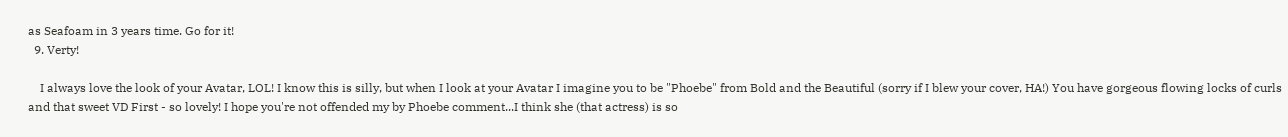as Seafoam in 3 years time. Go for it!
  9. Verty!

    I always love the look of your Avatar, LOL! I know this is silly, but when I look at your Avatar I imagine you to be "Phoebe" from Bold and the Beautiful (sorry if I blew your cover, HA!) You have gorgeous flowing locks of curls and that sweet VD First - so lovely! I hope you're not offended my by Phoebe comment...I think she (that actress) is so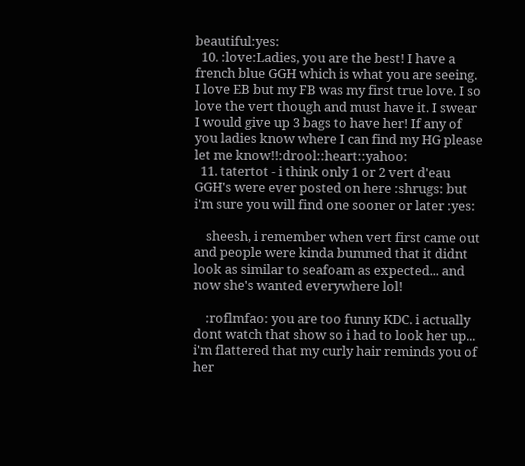beautiful:yes:
  10. :love:Ladies, you are the best! I have a french blue GGH which is what you are seeing. I love EB but my FB was my first true love. I so love the vert though and must have it. I swear I would give up 3 bags to have her! If any of you ladies know where I can find my HG please let me know!!:drool::heart::yahoo:
  11. tatertot - i think only 1 or 2 vert d'eau GGH's were ever posted on here :shrugs: but i'm sure you will find one sooner or later :yes:

    sheesh, i remember when vert first came out and people were kinda bummed that it didnt look as similar to seafoam as expected... and now she's wanted everywhere lol!

    :roflmfao: you are too funny KDC. i actually dont watch that show so i had to look her up... i'm flattered that my curly hair reminds you of her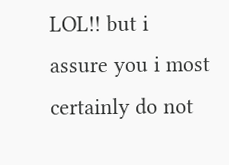LOL!! but i assure you i most certainly do not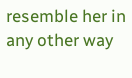resemble her in any other way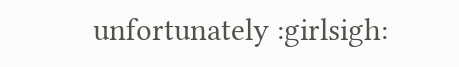unfortunately :girlsigh: